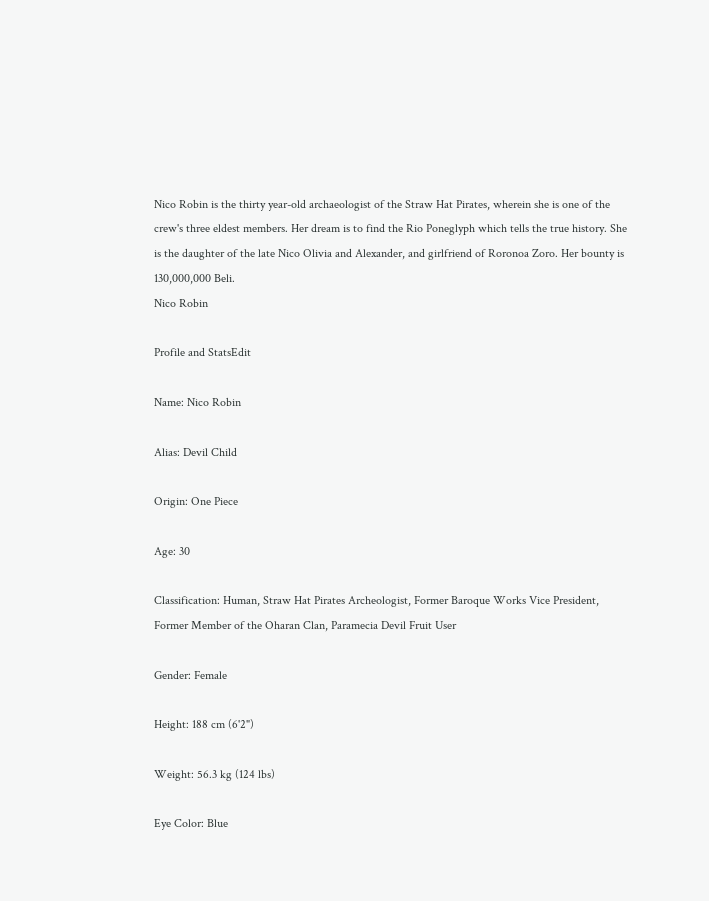Nico Robin is the thirty year-old archaeologist of the Straw Hat Pirates, wherein she is one of the crew's three eldest members. Her dream is to find the Rio Poneglyph which tells the true history. She is the daughter of the late Nico Olivia and Alexander, and girlfriend of Roronoa Zoro. Her bounty is 130,000,000 Beli.
Nico Robin

Profile and StatsEdit

Name: Nico Robin

Alias: Devil Child

Origin: One Piece

Age: 30

Classification: Human, Straw Hat Pirates Archeologist, Former Baroque Works Vice President, Former Member of the Oharan Clan, Paramecia Devil Fruit User

Gender: Female

Height: 188 cm (6'2")

Weight: 56.3 kg (124 lbs)

Eye Color: Blue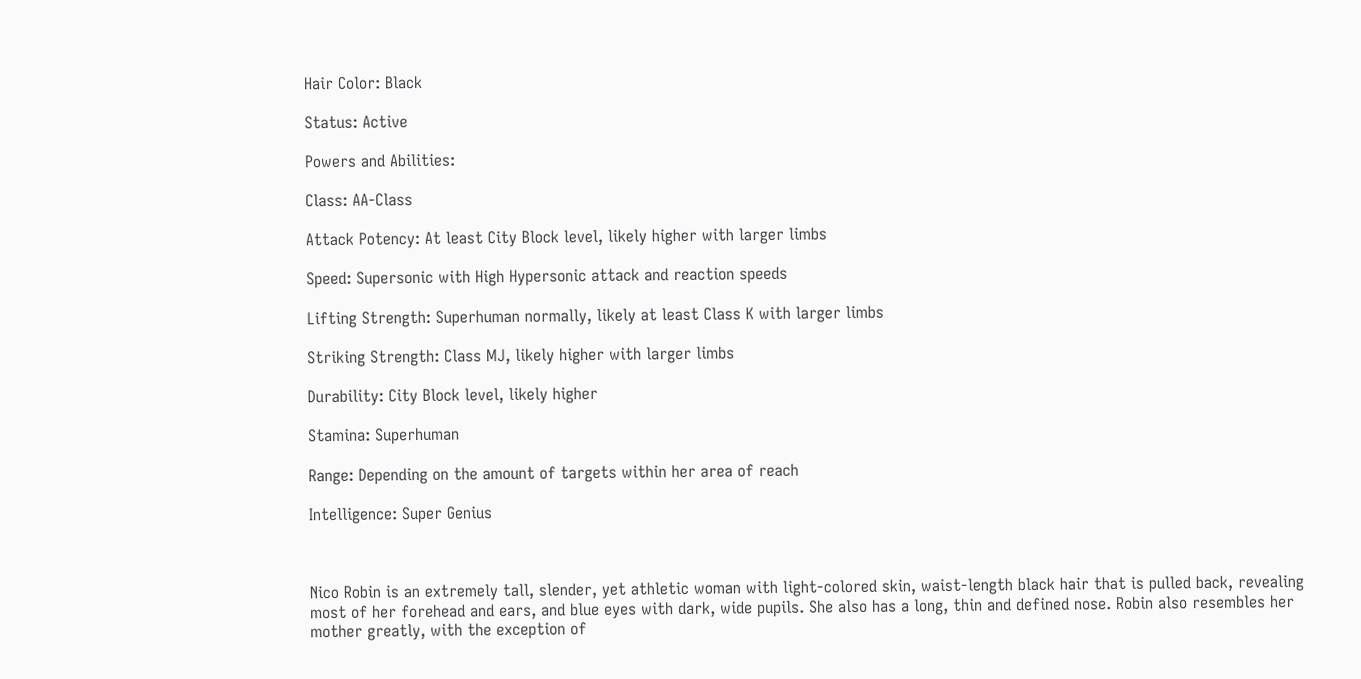Hair Color: Black

Status: Active

Powers and Abilities:

Class: AA-Class

Attack Potency: At least City Block level, likely higher with larger limbs

Speed: Supersonic with High Hypersonic attack and reaction speeds

Lifting Strength: Superhuman normally, likely at least Class K with larger limbs

Striking Strength: Class MJ, likely higher with larger limbs

Durability: City Block level, likely higher

Stamina: Superhuman

Range: Depending on the amount of targets within her area of reach

Intelligence: Super Genius



Nico Robin is an extremely tall, slender, yet athletic woman with light-colored skin, waist-length black hair that is pulled back, revealing most of her forehead and ears, and blue eyes with dark, wide pupils. She also has a long, thin and defined nose. Robin also resembles her mother greatly, with the exception of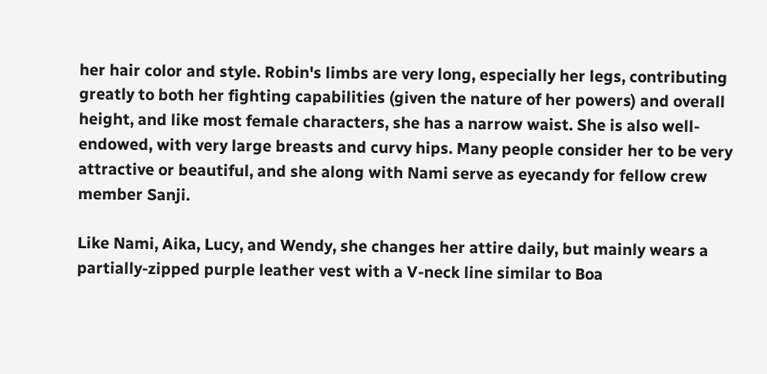her hair color and style. Robin's limbs are very long, especially her legs, contributing greatly to both her fighting capabilities (given the nature of her powers) and overall height, and like most female characters, she has a narrow waist. She is also well-endowed, with very large breasts and curvy hips. Many people consider her to be very attractive or beautiful, and she along with Nami serve as eyecandy for fellow crew member Sanji.

Like Nami, Aika, Lucy, and Wendy, she changes her attire daily, but mainly wears a partially-zipped purple leather vest with a V-neck line similar to Boa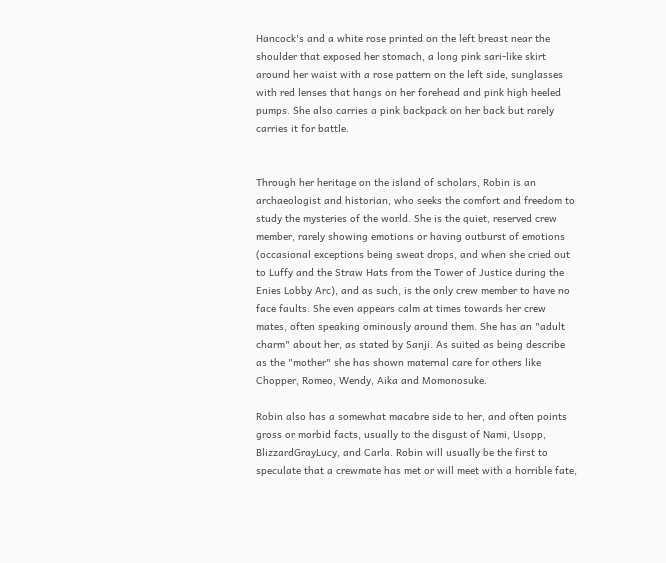Hancock's and a white rose printed on the left breast near the shoulder that exposed her stomach, a long pink sari-like skirt around her waist with a rose pattern on the left side, sunglasses with red lenses that hangs on her forehead and pink high heeled pumps. She also carries a pink backpack on her back but rarely carries it for battle.


Through her heritage on the island of scholars, Robin is an archaeologist and historian, who seeks the comfort and freedom to study the mysteries of the world. She is the quiet, reserved crew member, rarely showing emotions or having outburst of emotions (occasional exceptions being sweat drops, and when she cried out to Luffy and the Straw Hats from the Tower of Justice during the Enies Lobby Arc), and as such, is the only crew member to have no face faults. She even appears calm at times towards her crew mates, often speaking ominously around them. She has an "adult charm" about her, as stated by Sanji. As suited as being describe as the "mother" she has shown maternal care for others like Chopper, Romeo, Wendy, Aika and Momonosuke.

Robin also has a somewhat macabre side to her, and often points gross or morbid facts, usually to the disgust of Nami, Usopp, BlizzardGrayLucy, and Carla. Robin will usually be the first to speculate that a crewmate has met or will meet with a horrible fate,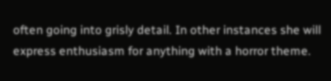often going into grisly detail. In other instances she will express enthusiasm for anything with a horror theme.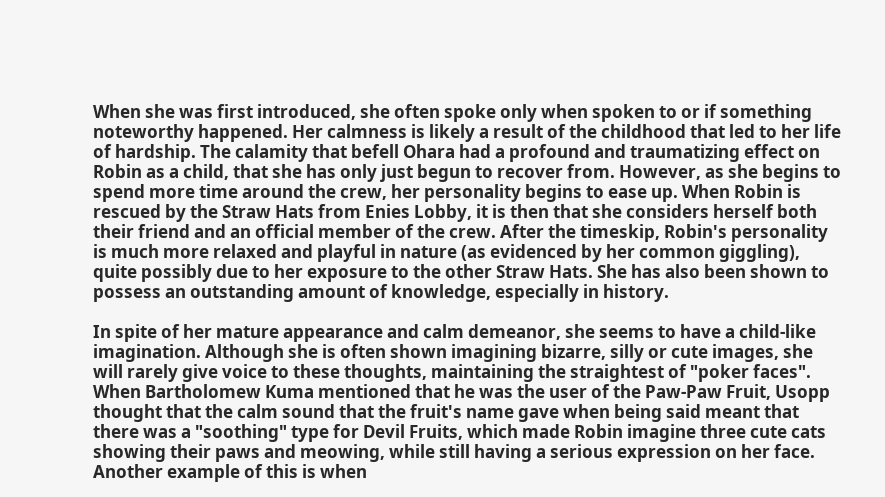When she was first introduced, she often spoke only when spoken to or if something noteworthy happened. Her calmness is likely a result of the childhood that led to her life of hardship. The calamity that befell Ohara had a profound and traumatizing effect on Robin as a child, that she has only just begun to recover from. However, as she begins to spend more time around the crew, her personality begins to ease up. When Robin is rescued by the Straw Hats from Enies Lobby, it is then that she considers herself both their friend and an official member of the crew. After the timeskip, Robin's personality is much more relaxed and playful in nature (as evidenced by her common giggling), quite possibly due to her exposure to the other Straw Hats. She has also been shown to possess an outstanding amount of knowledge, especially in history.

In spite of her mature appearance and calm demeanor, she seems to have a child-like imagination. Although she is often shown imagining bizarre, silly or cute images, she will rarely give voice to these thoughts, maintaining the straightest of "poker faces". When Bartholomew Kuma mentioned that he was the user of the Paw-Paw Fruit, Usopp thought that the calm sound that the fruit's name gave when being said meant that there was a "soothing" type for Devil Fruits, which made Robin imagine three cute cats showing their paws and meowing, while still having a serious expression on her face. Another example of this is when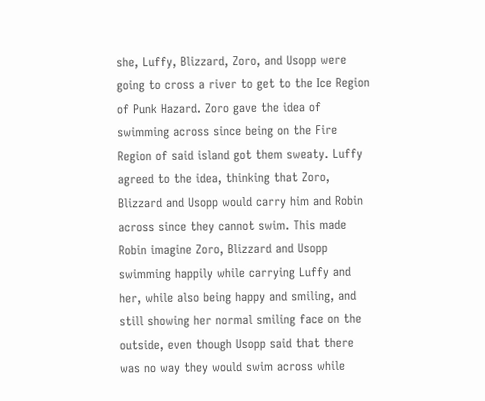she, Luffy, Blizzard, Zoro, and Usopp were going to cross a river to get to the Ice Region of Punk Hazard. Zoro gave the idea of swimming across since being on the Fire Region of said island got them sweaty. Luffy agreed to the idea, thinking that Zoro, Blizzard and Usopp would carry him and Robin across since they cannot swim. This made Robin imagine Zoro, Blizzard and Usopp swimming happily while carrying Luffy and her, while also being happy and smiling, and still showing her normal smiling face on the outside, even though Usopp said that there was no way they would swim across while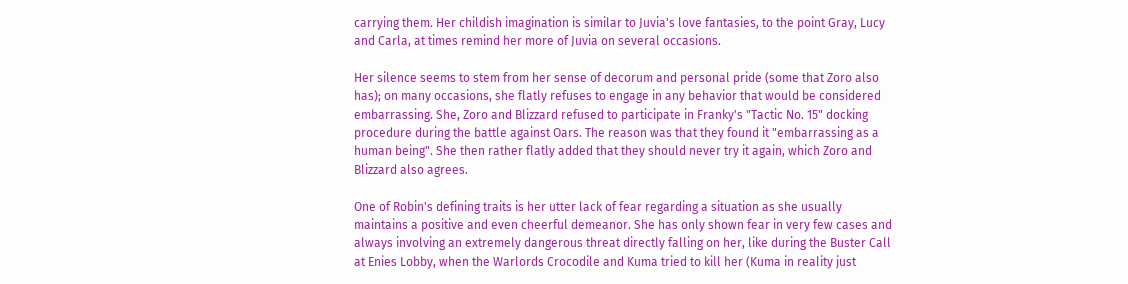carrying them. Her childish imagination is similar to Juvia's love fantasies, to the point Gray, Lucy and Carla, at times remind her more of Juvia on several occasions.

Her silence seems to stem from her sense of decorum and personal pride (some that Zoro also has); on many occasions, she flatly refuses to engage in any behavior that would be considered embarrassing. She, Zoro and Blizzard refused to participate in Franky's "Tactic No. 15" docking procedure during the battle against Oars. The reason was that they found it "embarrassing as a human being". She then rather flatly added that they should never try it again, which Zoro and Blizzard also agrees.

One of Robin's defining traits is her utter lack of fear regarding a situation as she usually maintains a positive and even cheerful demeanor. She has only shown fear in very few cases and always involving an extremely dangerous threat directly falling on her, like during the Buster Call at Enies Lobby, when the Warlords Crocodile and Kuma tried to kill her (Kuma in reality just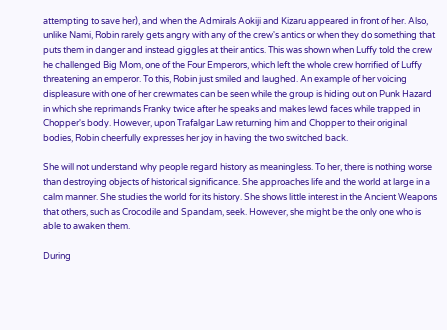attempting to save her), and when the Admirals Aokiji and Kizaru appeared in front of her. Also, unlike Nami, Robin rarely gets angry with any of the crew's antics or when they do something that puts them in danger and instead giggles at their antics. This was shown when Luffy told the crew he challenged Big Mom, one of the Four Emperors, which left the whole crew horrified of Luffy threatening an emperor. To this, Robin just smiled and laughed. An example of her voicing displeasure with one of her crewmates can be seen while the group is hiding out on Punk Hazard in which she reprimands Franky twice after he speaks and makes lewd faces while trapped in Chopper's body. However, upon Trafalgar Law returning him and Chopper to their original bodies, Robin cheerfully expresses her joy in having the two switched back.

She will not understand why people regard history as meaningless. To her, there is nothing worse than destroying objects of historical significance. She approaches life and the world at large in a calm manner. She studies the world for its history. She shows little interest in the Ancient Weapons that others, such as Crocodile and Spandam, seek. However, she might be the only one who is able to awaken them.

During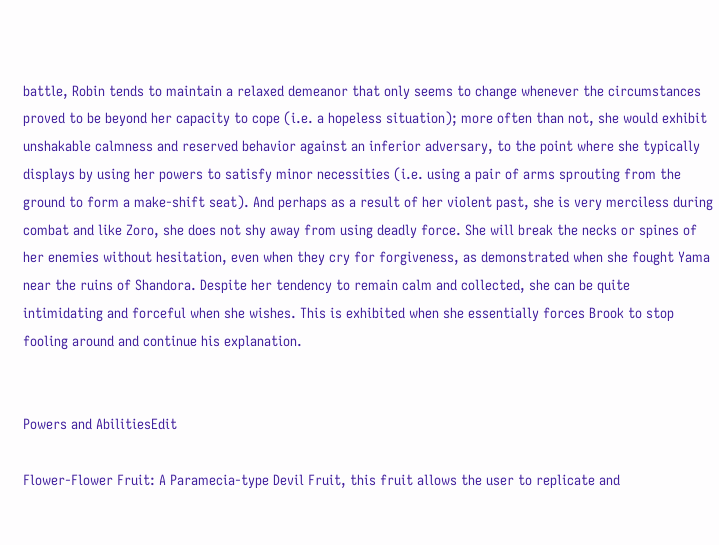battle, Robin tends to maintain a relaxed demeanor that only seems to change whenever the circumstances proved to be beyond her capacity to cope (i.e. a hopeless situation); more often than not, she would exhibit unshakable calmness and reserved behavior against an inferior adversary, to the point where she typically displays by using her powers to satisfy minor necessities (i.e. using a pair of arms sprouting from the ground to form a make-shift seat). And perhaps as a result of her violent past, she is very merciless during combat and like Zoro, she does not shy away from using deadly force. She will break the necks or spines of her enemies without hesitation, even when they cry for forgiveness, as demonstrated when she fought Yama near the ruins of Shandora. Despite her tendency to remain calm and collected, she can be quite intimidating and forceful when she wishes. This is exhibited when she essentially forces Brook to stop fooling around and continue his explanation.


Powers and AbilitiesEdit

Flower-Flower Fruit: A Paramecia-type Devil Fruit, this fruit allows the user to replicate and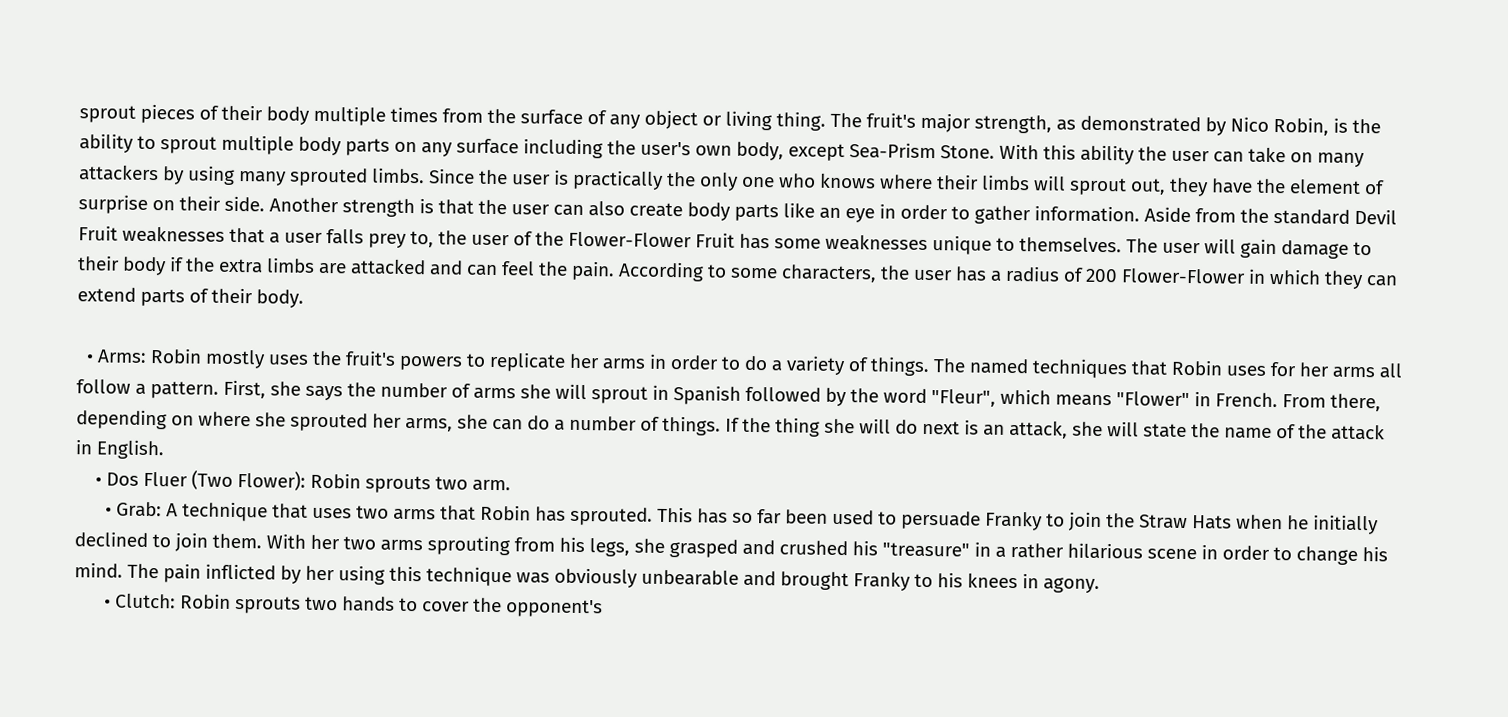sprout pieces of their body multiple times from the surface of any object or living thing. The fruit's major strength, as demonstrated by Nico Robin, is the ability to sprout multiple body parts on any surface including the user's own body, except Sea-Prism Stone. With this ability the user can take on many attackers by using many sprouted limbs. Since the user is practically the only one who knows where their limbs will sprout out, they have the element of surprise on their side. Another strength is that the user can also create body parts like an eye in order to gather information. Aside from the standard Devil Fruit weaknesses that a user falls prey to, the user of the Flower-Flower Fruit has some weaknesses unique to themselves. The user will gain damage to their body if the extra limbs are attacked and can feel the pain. According to some characters, the user has a radius of 200 Flower-Flower in which they can extend parts of their body.

  • Arms: Robin mostly uses the fruit's powers to replicate her arms in order to do a variety of things. The named techniques that Robin uses for her arms all follow a pattern. First, she says the number of arms she will sprout in Spanish followed by the word "Fleur", which means "Flower" in French. From there, depending on where she sprouted her arms, she can do a number of things. If the thing she will do next is an attack, she will state the name of the attack in English.
    • Dos Fluer (Two Flower): Robin sprouts two arm.
      • Grab: A technique that uses two arms that Robin has sprouted. This has so far been used to persuade Franky to join the Straw Hats when he initially declined to join them. With her two arms sprouting from his legs, she grasped and crushed his "treasure" in a rather hilarious scene in order to change his mind. The pain inflicted by her using this technique was obviously unbearable and brought Franky to his knees in agony.
      • Clutch: Robin sprouts two hands to cover the opponent's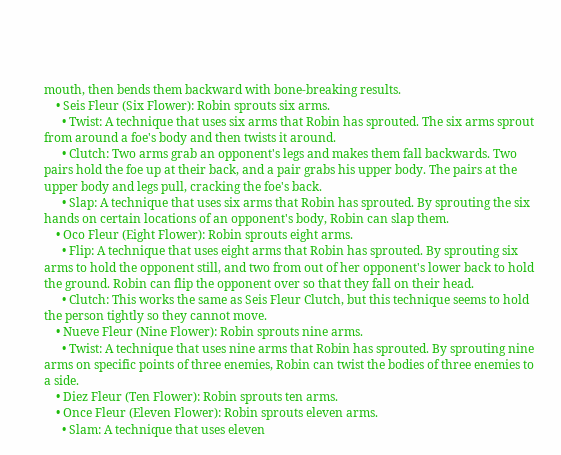mouth, then bends them backward with bone-breaking results.
    • Seis Fleur (Six Flower): Robin sprouts six arms.
      • Twist: A technique that uses six arms that Robin has sprouted. The six arms sprout from around a foe's body and then twists it around.
      • Clutch: Two arms grab an opponent's legs and makes them fall backwards. Two pairs hold the foe up at their back, and a pair grabs his upper body. The pairs at the upper body and legs pull, cracking the foe's back.
      • Slap: A technique that uses six arms that Robin has sprouted. By sprouting the six hands on certain locations of an opponent's body, Robin can slap them.
    • Oco Fleur (Eight Flower): Robin sprouts eight arms.
      • Flip: A technique that uses eight arms that Robin has sprouted. By sprouting six arms to hold the opponent still, and two from out of her opponent's lower back to hold the ground. Robin can flip the opponent over so that they fall on their head.
      • Clutch: This works the same as Seis Fleur Clutch, but this technique seems to hold the person tightly so they cannot move.
    • Nueve Fleur (Nine Flower): Robin sprouts nine arms.
      • Twist: A technique that uses nine arms that Robin has sprouted. By sprouting nine arms on specific points of three enemies, Robin can twist the bodies of three enemies to a side.
    • Diez Fleur (Ten Flower): Robin sprouts ten arms.
    • Once Fleur (Eleven Flower): Robin sprouts eleven arms.
      • Slam: A technique that uses eleven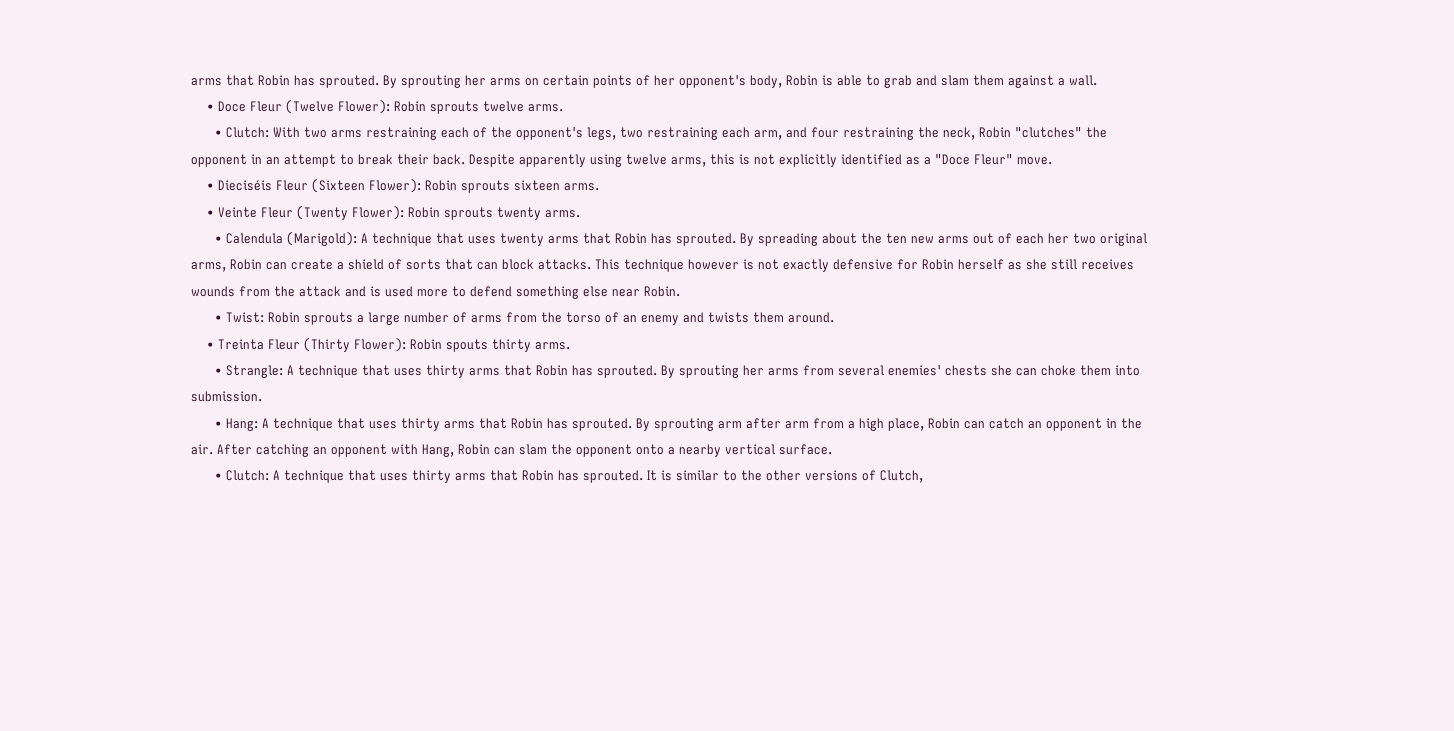arms that Robin has sprouted. By sprouting her arms on certain points of her opponent's body, Robin is able to grab and slam them against a wall.
    • Doce Fleur (Twelve Flower): Robin sprouts twelve arms.
      • Clutch: With two arms restraining each of the opponent's legs, two restraining each arm, and four restraining the neck, Robin "clutches" the opponent in an attempt to break their back. Despite apparently using twelve arms, this is not explicitly identified as a "Doce Fleur" move.
    • Dieciséis Fleur (Sixteen Flower): Robin sprouts sixteen arms.
    • Veinte Fleur (Twenty Flower): Robin sprouts twenty arms.
      • Calendula (Marigold): A technique that uses twenty arms that Robin has sprouted. By spreading about the ten new arms out of each her two original arms, Robin can create a shield of sorts that can block attacks. This technique however is not exactly defensive for Robin herself as she still receives wounds from the attack and is used more to defend something else near Robin.
      • Twist: Robin sprouts a large number of arms from the torso of an enemy and twists them around.
    • Treinta Fleur (Thirty Flower): Robin spouts thirty arms.
      • Strangle: A technique that uses thirty arms that Robin has sprouted. By sprouting her arms from several enemies' chests she can choke them into submission.
      • Hang: A technique that uses thirty arms that Robin has sprouted. By sprouting arm after arm from a high place, Robin can catch an opponent in the air. After catching an opponent with Hang, Robin can slam the opponent onto a nearby vertical surface.
      • Clutch: A technique that uses thirty arms that Robin has sprouted. It is similar to the other versions of Clutch,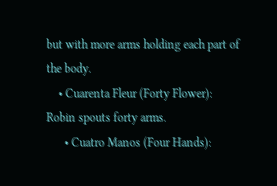but with more arms holding each part of the body.
    • Cuarenta Fleur (Forty Flower): Robin spouts forty arms.
      • Cuatro Manos (Four Hands):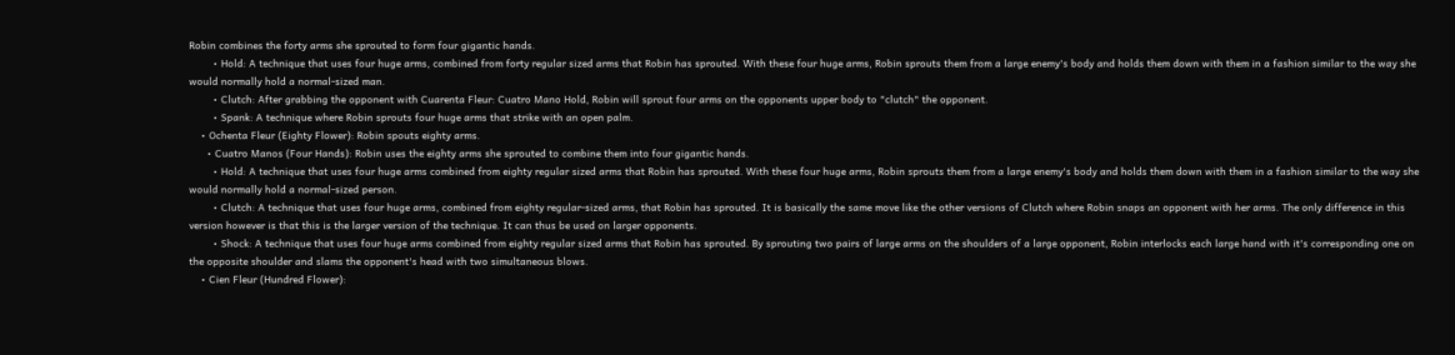Robin combines the forty arms she sprouted to form four gigantic hands.
        • Hold: A technique that uses four huge arms, combined from forty regular sized arms that Robin has sprouted. With these four huge arms, Robin sprouts them from a large enemy's body and holds them down with them in a fashion similar to the way she would normally hold a normal-sized man.
        • Clutch: After grabbing the opponent with Cuarenta Fleur: Cuatro Mano Hold, Robin will sprout four arms on the opponents upper body to "clutch" the opponent.
        • Spank: A technique where Robin sprouts four huge arms that strike with an open palm.
    • Ochenta Fleur (Eighty Flower): Robin spouts eighty arms.
      • Cuatro Manos (Four Hands): Robin uses the eighty arms she sprouted to combine them into four gigantic hands.
        • Hold: A technique that uses four huge arms combined from eighty regular sized arms that Robin has sprouted. With these four huge arms, Robin sprouts them from a large enemy's body and holds them down with them in a fashion similar to the way she would normally hold a normal-sized person.
        • Clutch: A technique that uses four huge arms, combined from eighty regular-sized arms, that Robin has sprouted. It is basically the same move like the other versions of Clutch where Robin snaps an opponent with her arms. The only difference in this version however is that this is the larger version of the technique. It can thus be used on larger opponents.
        • Shock: A technique that uses four huge arms combined from eighty regular sized arms that Robin has sprouted. By sprouting two pairs of large arms on the shoulders of a large opponent, Robin interlocks each large hand with it's corresponding one on the opposite shoulder and slams the opponent's head with two simultaneous blows.
    • Cien Fleur (Hundred Flower):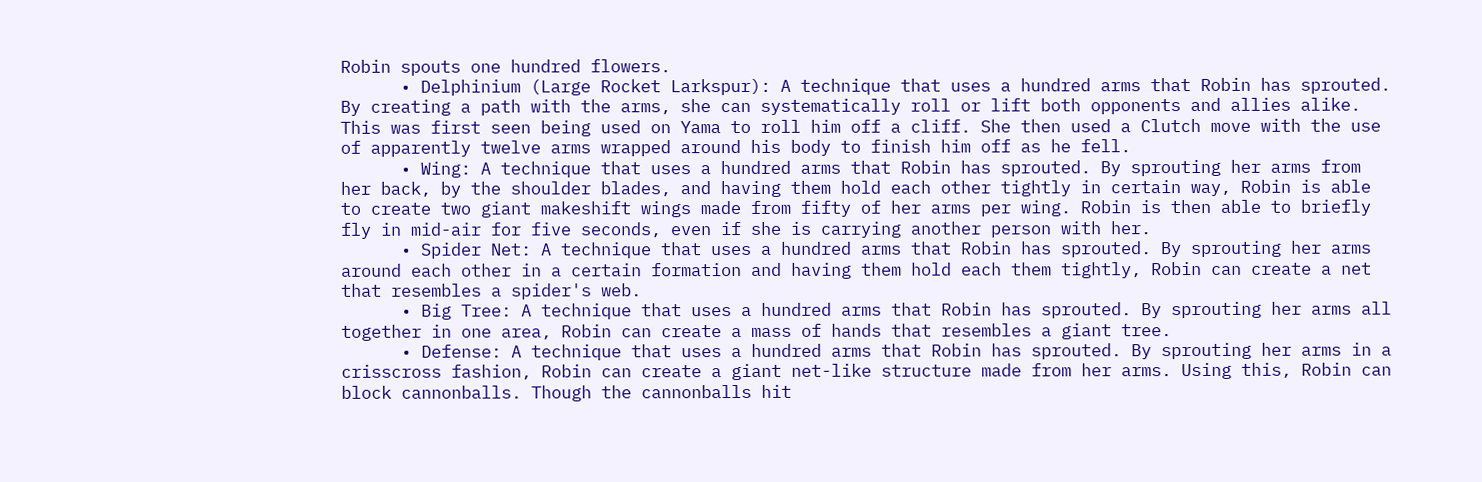Robin spouts one hundred flowers.
      • Delphinium (Large Rocket Larkspur): A technique that uses a hundred arms that Robin has sprouted. By creating a path with the arms, she can systematically roll or lift both opponents and allies alike. This was first seen being used on Yama to roll him off a cliff. She then used a Clutch move with the use of apparently twelve arms wrapped around his body to finish him off as he fell.
      • Wing: A technique that uses a hundred arms that Robin has sprouted. By sprouting her arms from her back, by the shoulder blades, and having them hold each other tightly in certain way, Robin is able to create two giant makeshift wings made from fifty of her arms per wing. Robin is then able to briefly fly in mid-air for five seconds, even if she is carrying another person with her.
      • Spider Net: A technique that uses a hundred arms that Robin has sprouted. By sprouting her arms around each other in a certain formation and having them hold each them tightly, Robin can create a net that resembles a spider's web.
      • Big Tree: A technique that uses a hundred arms that Robin has sprouted. By sprouting her arms all together in one area, Robin can create a mass of hands that resembles a giant tree.
      • Defense: A technique that uses a hundred arms that Robin has sprouted. By sprouting her arms in a crisscross fashion, Robin can create a giant net-like structure made from her arms. Using this, Robin can block cannonballs. Though the cannonballs hit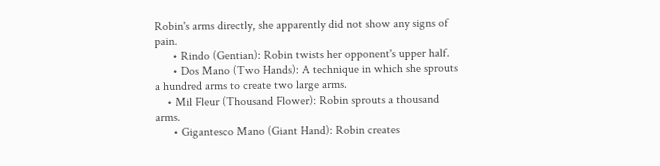Robin's arms directly, she apparently did not show any signs of pain.
      • Rindo (Gentian): Robin twists her opponent's upper half.
      • Dos Mano (Two Hands): A technique in which she sprouts a hundred arms to create two large arms.
    • Mil Fleur (Thousand Flower): Robin sprouts a thousand arms.
      • Gigantesco Mano (Giant Hand): Robin creates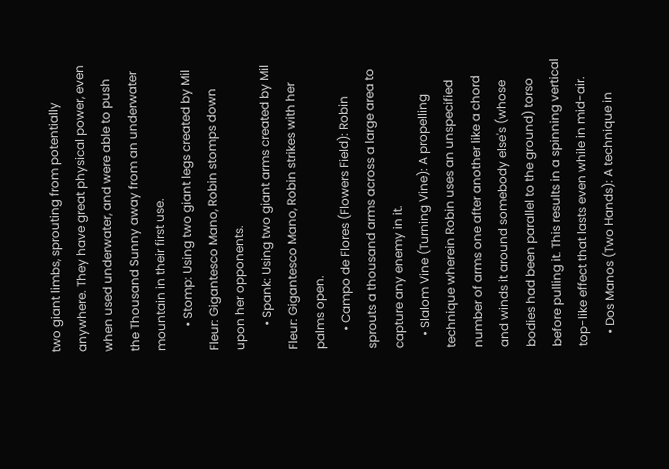two giant limbs, sprouting from potentially anywhere. They have great physical power, even when used underwater, and were able to push the Thousand Sunny away from an underwater mountain in their first use.
        • Stomp: Using two giant legs created by Mil Fleur: Gigantesco Mano, Robin stomps down upon her opponents.
        • Spank: Using two giant arms created by Mil Fleur: Gigantesco Mano, Robin strikes with her palms open.
      • Campo de Flores (Flowers Field): Robin sprouts a thousand arms across a large area to capture any enemy in it.
    • Slalom Vine (Turning Vine): A propelling technique wherein Robin uses an unspecified number of arms one after another like a chord and winds it around somebody else's (whose bodies had been parallel to the ground) torso before pulling it. This results in a spinning vertical top-like effect that lasts even while in mid-air.
    • Dos Manos (Two Hands): A technique in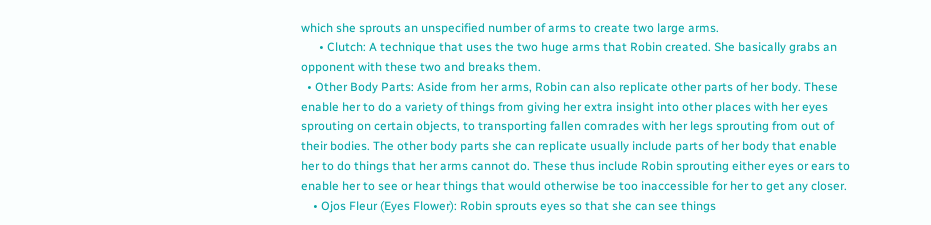which she sprouts an unspecified number of arms to create two large arms.
      • Clutch: A technique that uses the two huge arms that Robin created. She basically grabs an opponent with these two and breaks them.
  • Other Body Parts: Aside from her arms, Robin can also replicate other parts of her body. These enable her to do a variety of things from giving her extra insight into other places with her eyes sprouting on certain objects, to transporting fallen comrades with her legs sprouting from out of their bodies. The other body parts she can replicate usually include parts of her body that enable her to do things that her arms cannot do. These thus include Robin sprouting either eyes or ears to enable her to see or hear things that would otherwise be too inaccessible for her to get any closer.
    • Ojos Fleur (Eyes Flower): Robin sprouts eyes so that she can see things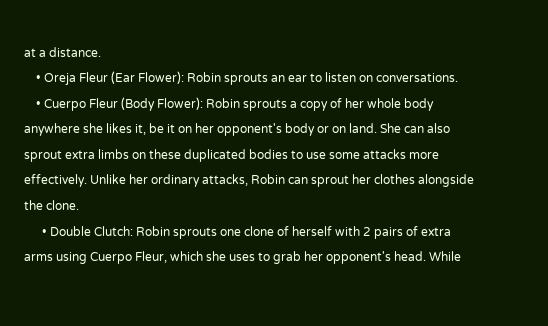at a distance.
    • Oreja Fleur (Ear Flower): Robin sprouts an ear to listen on conversations.
    • Cuerpo Fleur (Body Flower): Robin sprouts a copy of her whole body anywhere she likes it, be it on her opponent's body or on land. She can also sprout extra limbs on these duplicated bodies to use some attacks more effectively. Unlike her ordinary attacks, Robin can sprout her clothes alongside the clone.
      • Double Clutch: Robin sprouts one clone of herself with 2 pairs of extra arms using Cuerpo Fleur, which she uses to grab her opponent's head. While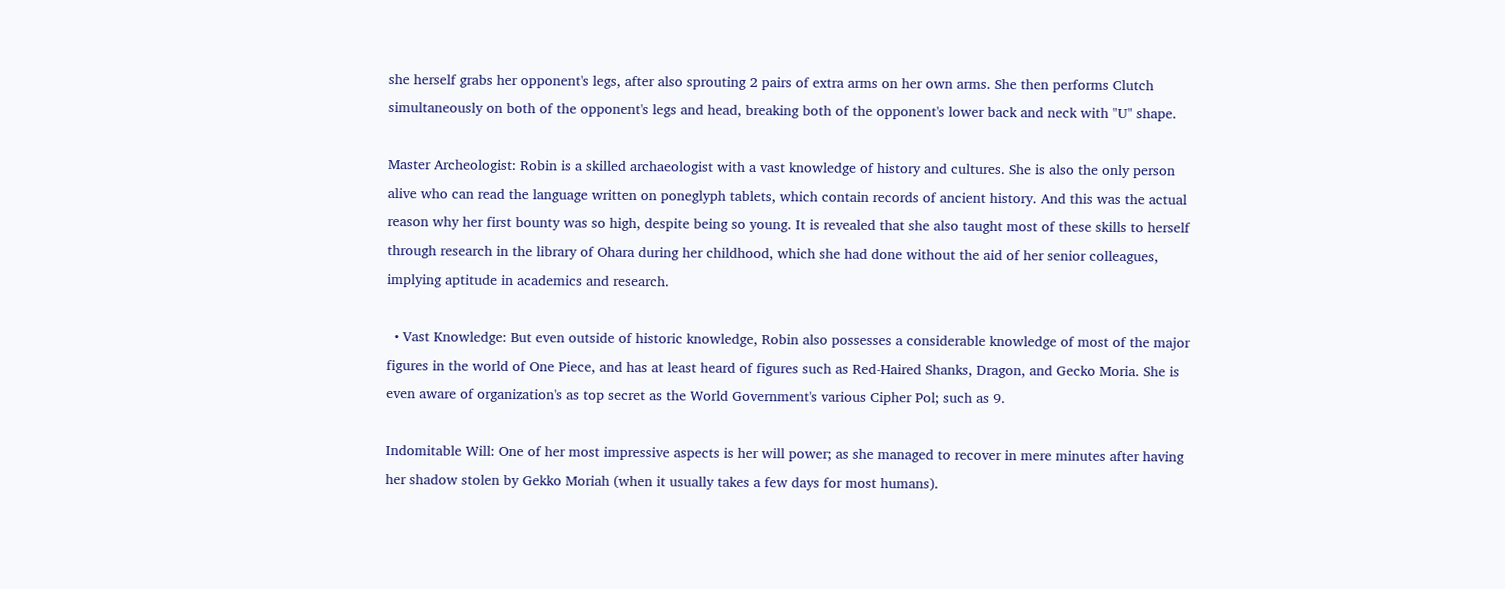she herself grabs her opponent's legs, after also sprouting 2 pairs of extra arms on her own arms. She then performs Clutch simultaneously on both of the opponent's legs and head, breaking both of the opponent's lower back and neck with "U" shape.

Master Archeologist: Robin is a skilled archaeologist with a vast knowledge of history and cultures. She is also the only person alive who can read the language written on poneglyph tablets, which contain records of ancient history. And this was the actual reason why her first bounty was so high, despite being so young. It is revealed that she also taught most of these skills to herself through research in the library of Ohara during her childhood, which she had done without the aid of her senior colleagues, implying aptitude in academics and research.

  • Vast Knowledge: But even outside of historic knowledge, Robin also possesses a considerable knowledge of most of the major figures in the world of One Piece, and has at least heard of figures such as Red-Haired Shanks, Dragon, and Gecko Moria. She is even aware of organization's as top secret as the World Government's various Cipher Pol; such as 9.

Indomitable Will: One of her most impressive aspects is her will power; as she managed to recover in mere minutes after having her shadow stolen by Gekko Moriah (when it usually takes a few days for most humans).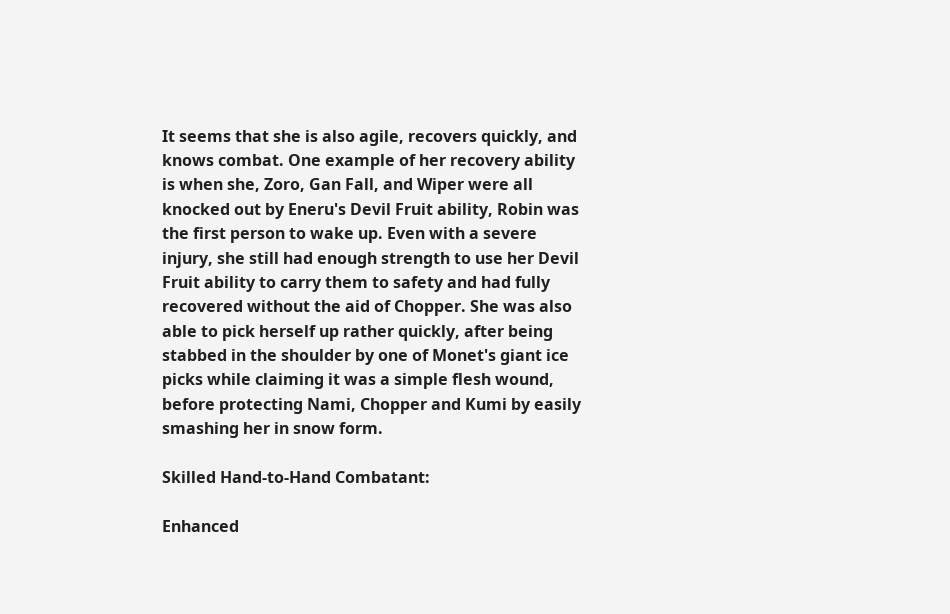It seems that she is also agile, recovers quickly, and knows combat. One example of her recovery ability is when she, Zoro, Gan Fall, and Wiper were all knocked out by Eneru's Devil Fruit ability, Robin was the first person to wake up. Even with a severe injury, she still had enough strength to use her Devil Fruit ability to carry them to safety and had fully recovered without the aid of Chopper. She was also able to pick herself up rather quickly, after being stabbed in the shoulder by one of Monet's giant ice picks while claiming it was a simple flesh wound, before protecting Nami, Chopper and Kumi by easily smashing her in snow form.

Skilled Hand-to-Hand Combatant:

Enhanced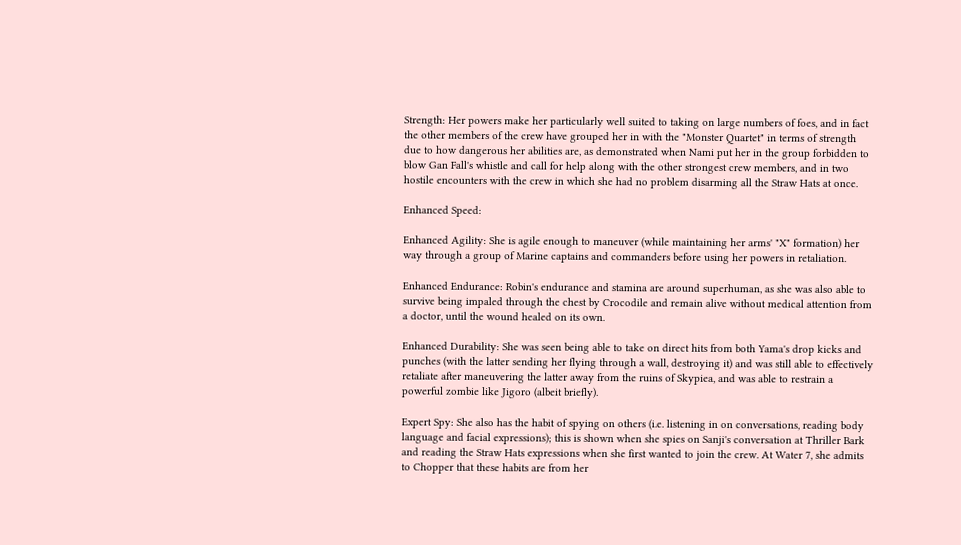Strength: Her powers make her particularly well suited to taking on large numbers of foes, and in fact the other members of the crew have grouped her in with the "Monster Quartet" in terms of strength due to how dangerous her abilities are, as demonstrated when Nami put her in the group forbidden to blow Gan Fall's whistle and call for help along with the other strongest crew members, and in two hostile encounters with the crew in which she had no problem disarming all the Straw Hats at once.

Enhanced Speed:

Enhanced Agility: She is agile enough to maneuver (while maintaining her arms' "X" formation) her way through a group of Marine captains and commanders before using her powers in retaliation.

Enhanced Endurance: Robin's endurance and stamina are around superhuman, as she was also able to survive being impaled through the chest by Crocodile and remain alive without medical attention from a doctor, until the wound healed on its own.

Enhanced Durability: She was seen being able to take on direct hits from both Yama's drop kicks and punches (with the latter sending her flying through a wall, destroying it) and was still able to effectively retaliate after maneuvering the latter away from the ruins of Skypiea, and was able to restrain a powerful zombie like Jigoro (albeit briefly).

Expert Spy: She also has the habit of spying on others (i.e. listening in on conversations, reading body language and facial expressions); this is shown when she spies on Sanji's conversation at Thriller Bark and reading the Straw Hats expressions when she first wanted to join the crew. At Water 7, she admits to Chopper that these habits are from her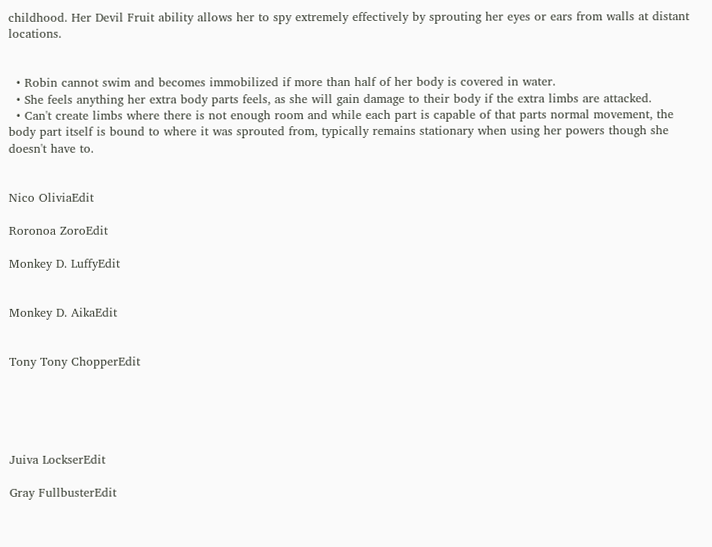childhood. Her Devil Fruit ability allows her to spy extremely effectively by sprouting her eyes or ears from walls at distant locations.


  • Robin cannot swim and becomes immobilized if more than half of her body is covered in water.
  • She feels anything her extra body parts feels, as she will gain damage to their body if the extra limbs are attacked.
  • Can't create limbs where there is not enough room and while each part is capable of that parts normal movement, the body part itself is bound to where it was sprouted from, typically remains stationary when using her powers though she doesn't have to.


Nico OliviaEdit

Roronoa ZoroEdit

Monkey D. LuffyEdit


Monkey D. AikaEdit


Tony Tony ChopperEdit





Juiva LockserEdit

Gray FullbusterEdit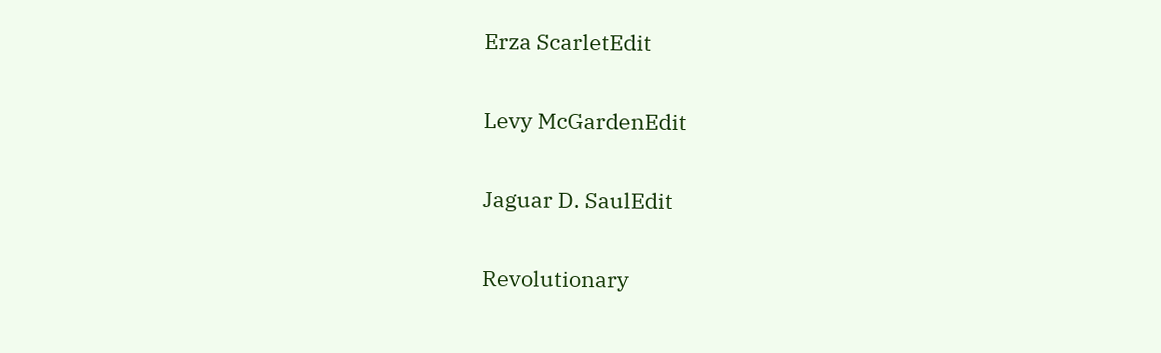Erza ScarletEdit

Levy McGardenEdit

Jaguar D. SaulEdit

Revolutionary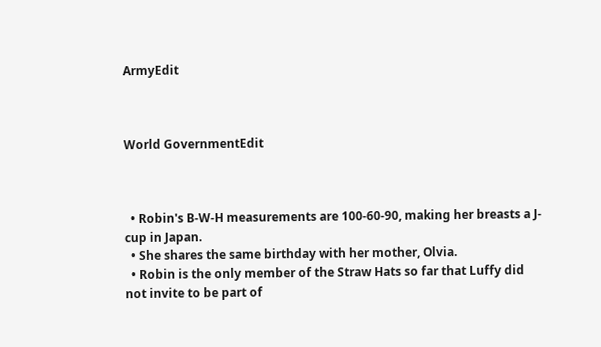ArmyEdit



World GovernmentEdit



  • Robin's B-W-H measurements are 100-60-90, making her breasts a J-cup in Japan.
  • She shares the same birthday with her mother, Olvia.
  • Robin is the only member of the Straw Hats so far that Luffy did not invite to be part of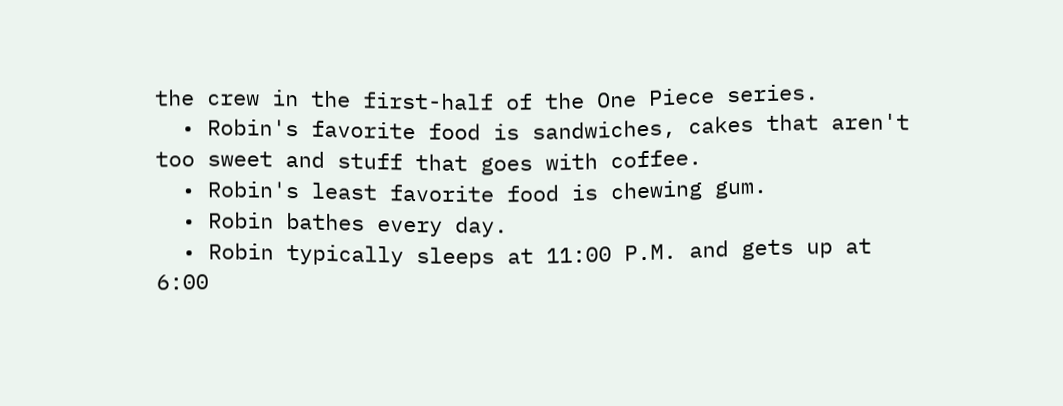the crew in the first-half of the One Piece series.
  • Robin's favorite food is sandwiches, cakes that aren't too sweet and stuff that goes with coffee.
  • Robin's least favorite food is chewing gum.
  • Robin bathes every day.
  • Robin typically sleeps at 11:00 P.M. and gets up at 6:00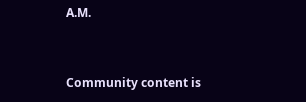A.M.


Community content is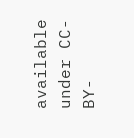available under CC-BY-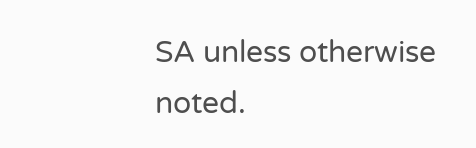SA unless otherwise noted.